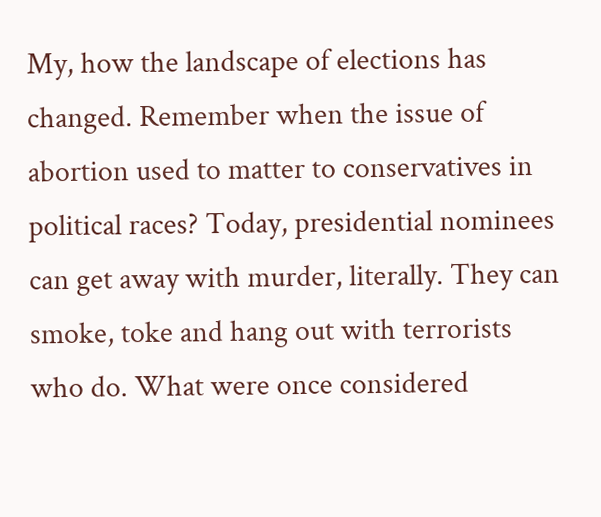My, how the landscape of elections has changed. Remember when the issue of abortion used to matter to conservatives in political races? Today, presidential nominees can get away with murder, literally. They can smoke, toke and hang out with terrorists who do. What were once considered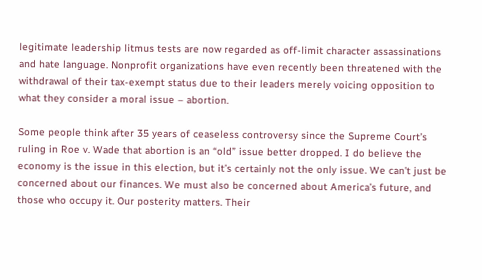legitimate leadership litmus tests are now regarded as off-limit character assassinations and hate language. Nonprofit organizations have even recently been threatened with the withdrawal of their tax-exempt status due to their leaders merely voicing opposition to what they consider a moral issue – abortion.

Some people think after 35 years of ceaseless controversy since the Supreme Court’s ruling in Roe v. Wade that abortion is an “old” issue better dropped. I do believe the economy is the issue in this election, but it’s certainly not the only issue. We can’t just be concerned about our finances. We must also be concerned about America’s future, and those who occupy it. Our posterity matters. Their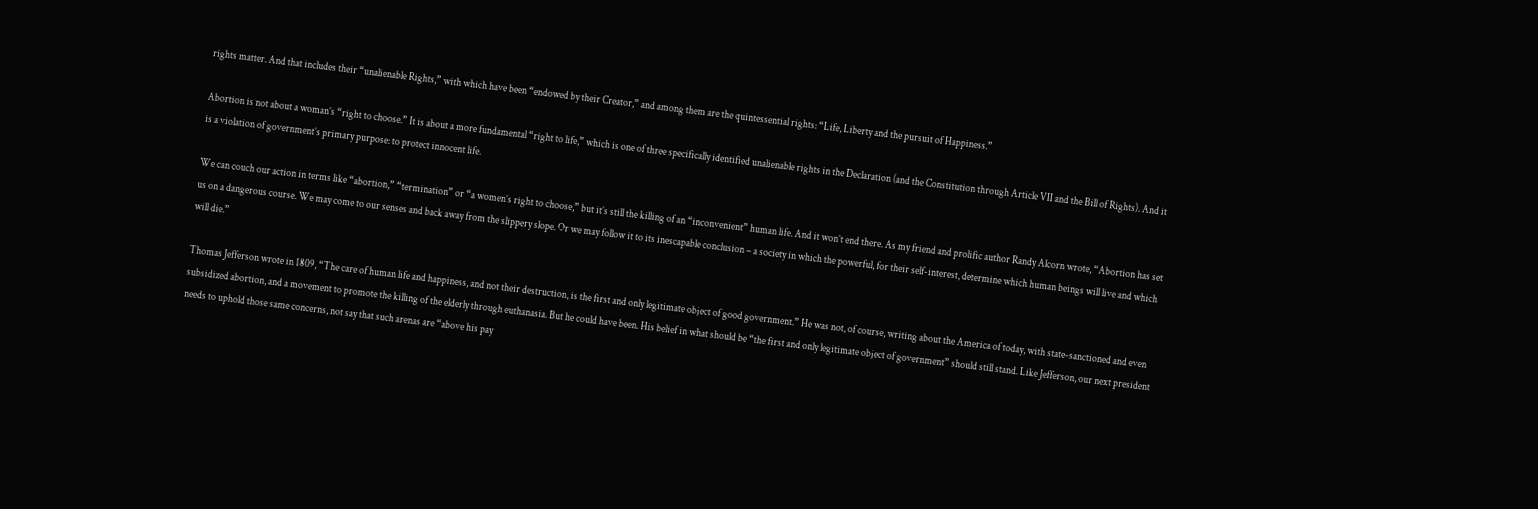rights matter. And that includes their “unalienable Rights,” with which have been “endowed by their Creator,” and among them are the quintessential rights: “Life, Liberty and the pursuit of Happiness.”

Abortion is not about a woman’s “right to choose.” It is about a more fundamental “right to life,” which is one of three specifically identified unalienable rights in the Declaration (and the Constitution through Article VII and the Bill of Rights). And it is a violation of government’s primary purpose: to protect innocent life.

We can couch our action in terms like “abortion,” “termination” or “a women’s right to choose,” but it’s still the killing of an “inconvenient” human life. And it won’t end there. As my friend and prolific author Randy Alcorn wrote, “Abortion has set us on a dangerous course. We may come to our senses and back away from the slippery slope. Or we may follow it to its inescapable conclusion – a society in which the powerful, for their self-interest, determine which human beings will live and which will die.”

Thomas Jefferson wrote in 1809, “The care of human life and happiness, and not their destruction, is the first and only legitimate object of good government.” He was not, of course, writing about the America of today, with state-sanctioned and even subsidized abortion, and a movement to promote the killing of the elderly through euthanasia. But he could have been. His belief in what should be “the first and only legitimate object of government” should still stand. Like Jefferson, our next president needs to uphold those same concerns, not say that such arenas are “above his pay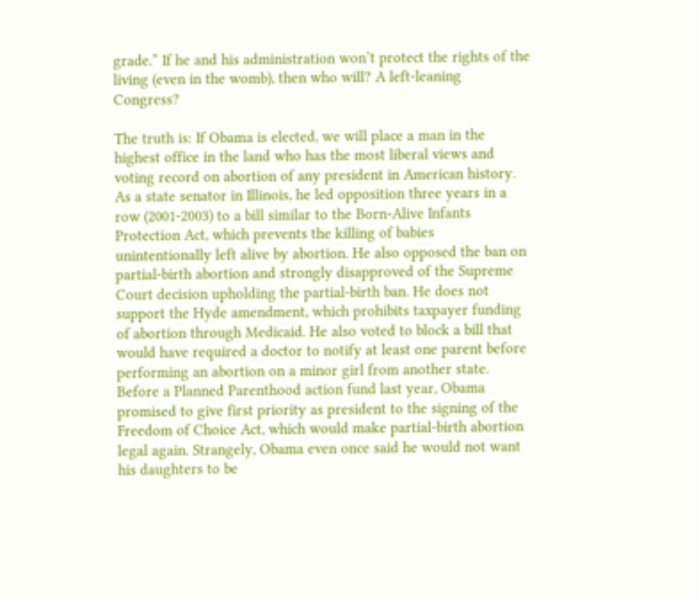grade.” If he and his administration won’t protect the rights of the living (even in the womb), then who will? A left-leaning Congress?

The truth is: If Obama is elected, we will place a man in the highest office in the land who has the most liberal views and voting record on abortion of any president in American history. As a state senator in Illinois, he led opposition three years in a row (2001-2003) to a bill similar to the Born-Alive Infants Protection Act, which prevents the killing of babies unintentionally left alive by abortion. He also opposed the ban on partial-birth abortion and strongly disapproved of the Supreme Court decision upholding the partial-birth ban. He does not support the Hyde amendment, which prohibits taxpayer funding of abortion through Medicaid. He also voted to block a bill that would have required a doctor to notify at least one parent before performing an abortion on a minor girl from another state. Before a Planned Parenthood action fund last year, Obama promised to give first priority as president to the signing of the Freedom of Choice Act, which would make partial-birth abortion legal again. Strangely, Obama even once said he would not want his daughters to be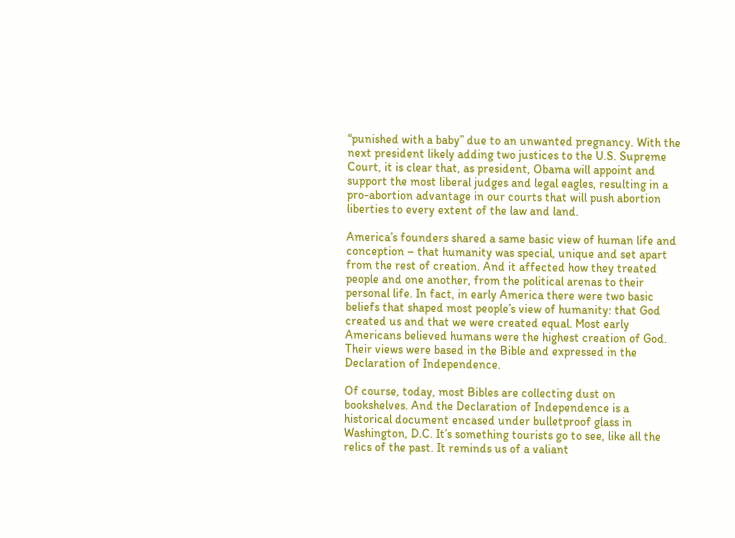“punished with a baby” due to an unwanted pregnancy. With the next president likely adding two justices to the U.S. Supreme Court, it is clear that, as president, Obama will appoint and support the most liberal judges and legal eagles, resulting in a pro-abortion advantage in our courts that will push abortion liberties to every extent of the law and land.

America’s founders shared a same basic view of human life and conception – that humanity was special, unique and set apart from the rest of creation. And it affected how they treated people and one another, from the political arenas to their personal life. In fact, in early America there were two basic beliefs that shaped most people’s view of humanity: that God created us and that we were created equal. Most early Americans believed humans were the highest creation of God. Their views were based in the Bible and expressed in the Declaration of Independence.

Of course, today, most Bibles are collecting dust on bookshelves. And the Declaration of Independence is a historical document encased under bulletproof glass in Washington, D.C. It’s something tourists go to see, like all the relics of the past. It reminds us of a valiant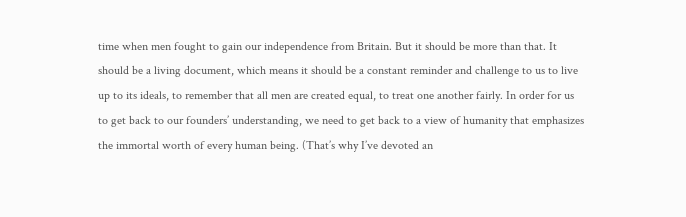time when men fought to gain our independence from Britain. But it should be more than that. It should be a living document, which means it should be a constant reminder and challenge to us to live up to its ideals, to remember that all men are created equal, to treat one another fairly. In order for us to get back to our founders’ understanding, we need to get back to a view of humanity that emphasizes the immortal worth of every human being. (That’s why I’ve devoted an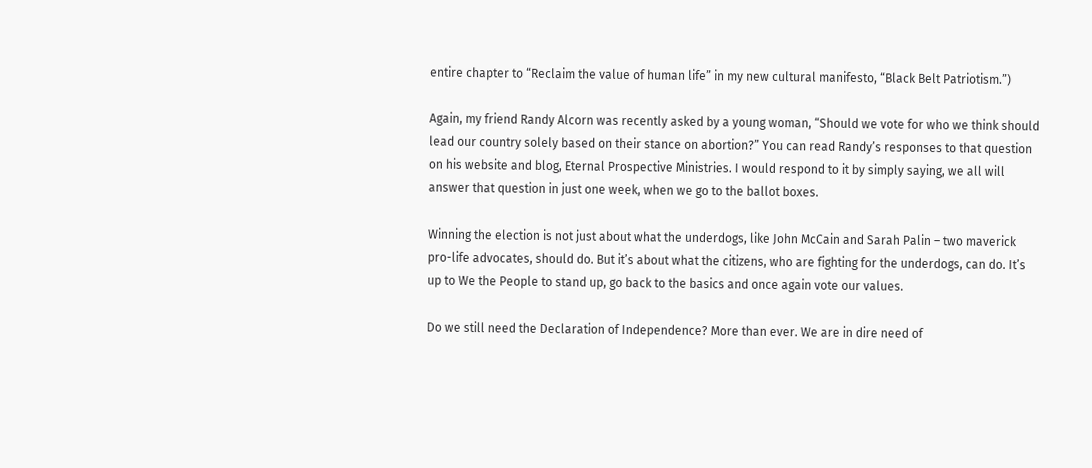entire chapter to “Reclaim the value of human life” in my new cultural manifesto, “Black Belt Patriotism.”)

Again, my friend Randy Alcorn was recently asked by a young woman, “Should we vote for who we think should lead our country solely based on their stance on abortion?” You can read Randy’s responses to that question on his website and blog, Eternal Prospective Ministries. I would respond to it by simply saying, we all will answer that question in just one week, when we go to the ballot boxes.

Winning the election is not just about what the underdogs, like John McCain and Sarah Palin – two maverick pro-life advocates, should do. But it’s about what the citizens, who are fighting for the underdogs, can do. It’s up to We the People to stand up, go back to the basics and once again vote our values.

Do we still need the Declaration of Independence? More than ever. We are in dire need of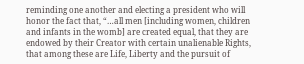reminding one another and electing a president who will honor the fact that, “…all men [including women, children and infants in the womb] are created equal, that they are endowed by their Creator with certain unalienable Rights, that among these are Life, Liberty and the pursuit of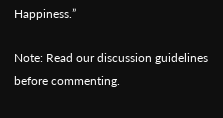Happiness.”

Note: Read our discussion guidelines before commenting.